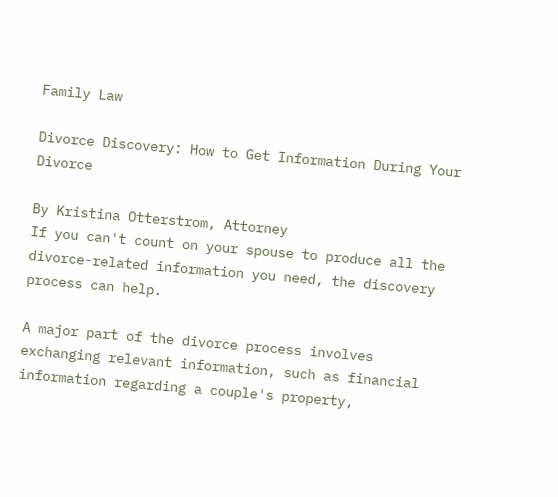Family Law

Divorce Discovery: How to Get Information During Your Divorce

By Kristina Otterstrom, Attorney
If you can't count on your spouse to produce all the divorce-related information you need, the discovery process can help.

A major part of the divorce process involves exchanging relevant information, such as financial information regarding a couple's property,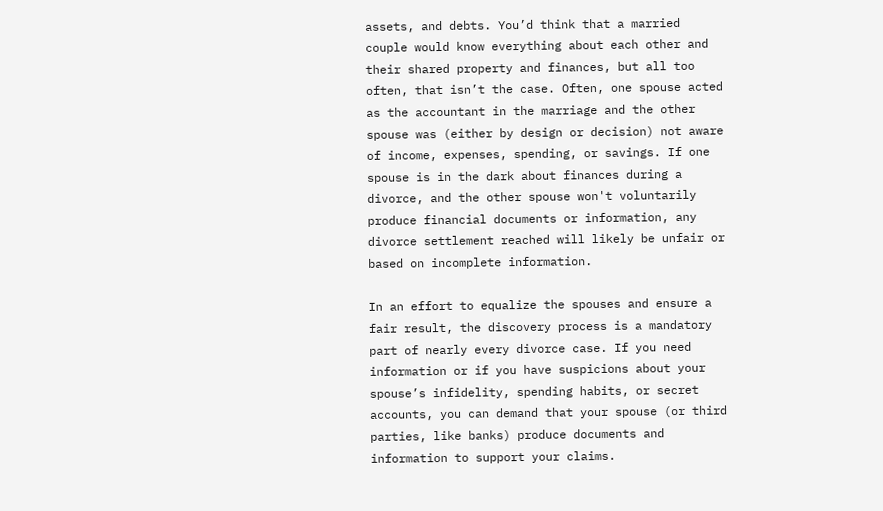assets, and debts. You’d think that a married couple would know everything about each other and their shared property and finances, but all too often, that isn’t the case. Often, one spouse acted as the accountant in the marriage and the other spouse was (either by design or decision) not aware of income, expenses, spending, or savings. If one spouse is in the dark about finances during a divorce, and the other spouse won't voluntarily produce financial documents or information, any divorce settlement reached will likely be unfair or based on incomplete information.

In an effort to equalize the spouses and ensure a fair result, the discovery process is a mandatory part of nearly every divorce case. If you need information or if you have suspicions about your spouse’s infidelity, spending habits, or secret accounts, you can demand that your spouse (or third parties, like banks) produce documents and information to support your claims.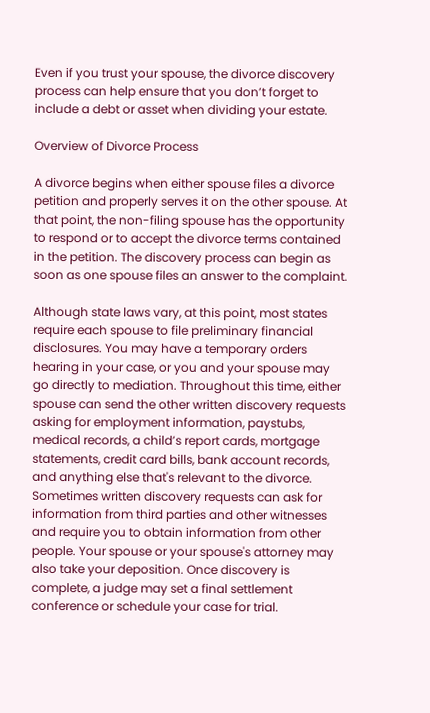Even if you trust your spouse, the divorce discovery process can help ensure that you don’t forget to include a debt or asset when dividing your estate.

Overview of Divorce Process

A divorce begins when either spouse files a divorce petition and properly serves it on the other spouse. At that point, the non-filing spouse has the opportunity to respond or to accept the divorce terms contained in the petition. The discovery process can begin as soon as one spouse files an answer to the complaint.

Although state laws vary, at this point, most states require each spouse to file preliminary financial disclosures. You may have a temporary orders hearing in your case, or you and your spouse may go directly to mediation. Throughout this time, either spouse can send the other written discovery requests asking for employment information, paystubs, medical records, a child’s report cards, mortgage statements, credit card bills, bank account records, and anything else that's relevant to the divorce. Sometimes written discovery requests can ask for information from third parties and other witnesses and require you to obtain information from other people. Your spouse or your spouse's attorney may also take your deposition. Once discovery is complete, a judge may set a final settlement conference or schedule your case for trial.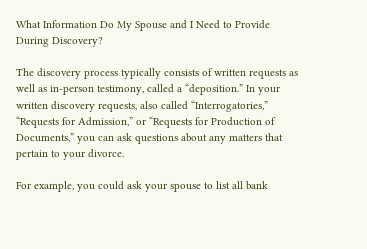What Information Do My Spouse and I Need to Provide During Discovery?

The discovery process typically consists of written requests as well as in-person testimony, called a “deposition.” In your written discovery requests, also called “Interrogatories,” “Requests for Admission,” or “Requests for Production of Documents,” you can ask questions about any matters that pertain to your divorce.

For example, you could ask your spouse to list all bank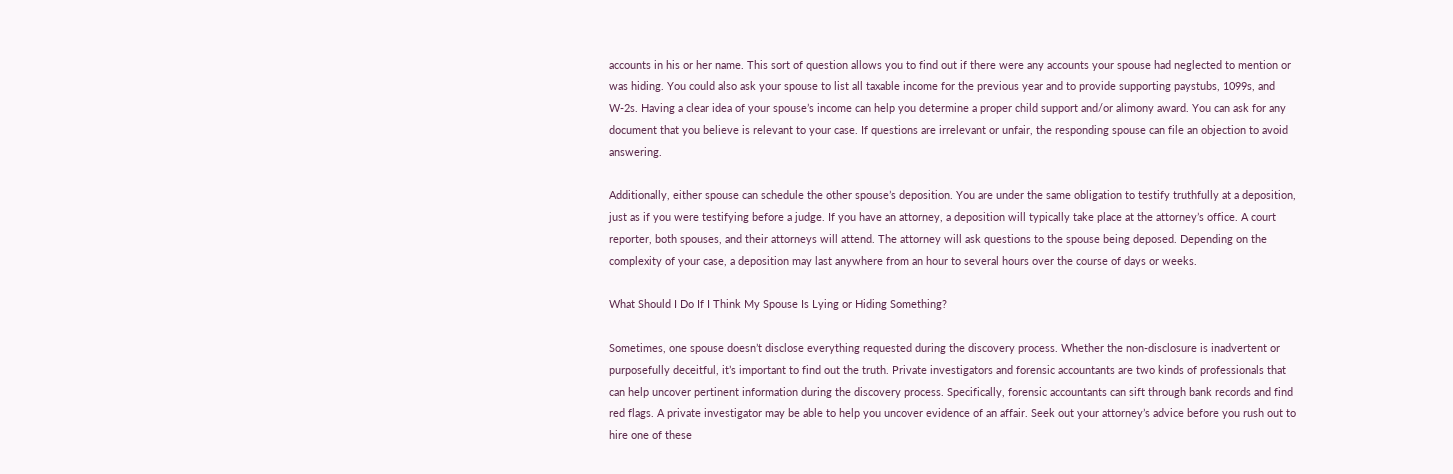accounts in his or her name. This sort of question allows you to find out if there were any accounts your spouse had neglected to mention or was hiding. You could also ask your spouse to list all taxable income for the previous year and to provide supporting paystubs, 1099s, and W-2s. Having a clear idea of your spouse’s income can help you determine a proper child support and/or alimony award. You can ask for any document that you believe is relevant to your case. If questions are irrelevant or unfair, the responding spouse can file an objection to avoid answering.

Additionally, either spouse can schedule the other spouse’s deposition. You are under the same obligation to testify truthfully at a deposition, just as if you were testifying before a judge. If you have an attorney, a deposition will typically take place at the attorney’s office. A court reporter, both spouses, and their attorneys will attend. The attorney will ask questions to the spouse being deposed. Depending on the complexity of your case, a deposition may last anywhere from an hour to several hours over the course of days or weeks.

What Should I Do If I Think My Spouse Is Lying or Hiding Something?

Sometimes, one spouse doesn’t disclose everything requested during the discovery process. Whether the non-disclosure is inadvertent or purposefully deceitful, it’s important to find out the truth. Private investigators and forensic accountants are two kinds of professionals that can help uncover pertinent information during the discovery process. Specifically, forensic accountants can sift through bank records and find red flags. A private investigator may be able to help you uncover evidence of an affair. Seek out your attorney’s advice before you rush out to hire one of these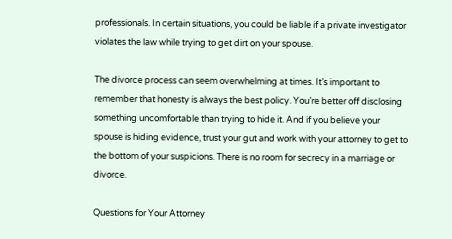professionals. In certain situations, you could be liable if a private investigator violates the law while trying to get dirt on your spouse.

The divorce process can seem overwhelming at times. It’s important to remember that honesty is always the best policy. You’re better off disclosing something uncomfortable than trying to hide it. And if you believe your spouse is hiding evidence, trust your gut and work with your attorney to get to the bottom of your suspicions. There is no room for secrecy in a marriage or divorce.

Questions for Your Attorney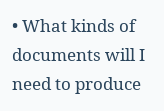• What kinds of documents will I need to produce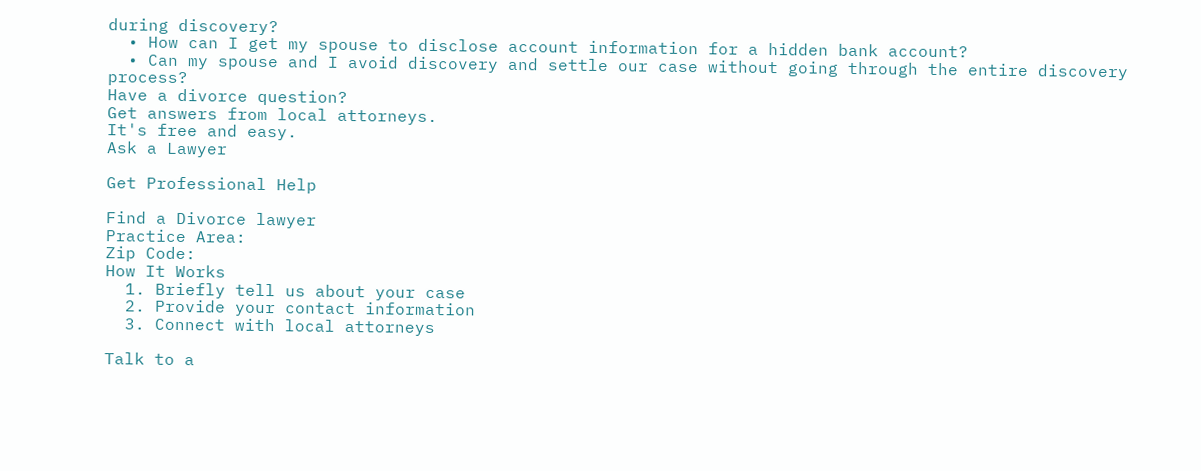during discovery?
  • How can I get my spouse to disclose account information for a hidden bank account?
  • Can my spouse and I avoid discovery and settle our case without going through the entire discovery process?
Have a divorce question?
Get answers from local attorneys.
It's free and easy.
Ask a Lawyer

Get Professional Help

Find a Divorce lawyer
Practice Area:
Zip Code:
How It Works
  1. Briefly tell us about your case
  2. Provide your contact information
  3. Connect with local attorneys

Talk to a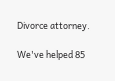Divorce attorney.

We've helped 85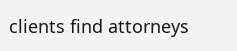clients find attorneys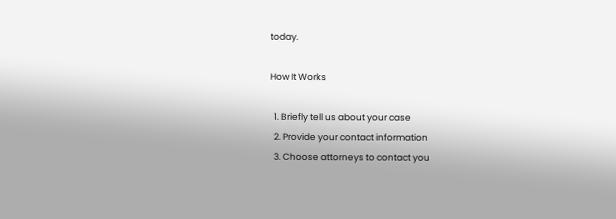today.

How It Works

  1. Briefly tell us about your case
  2. Provide your contact information
  3. Choose attorneys to contact you